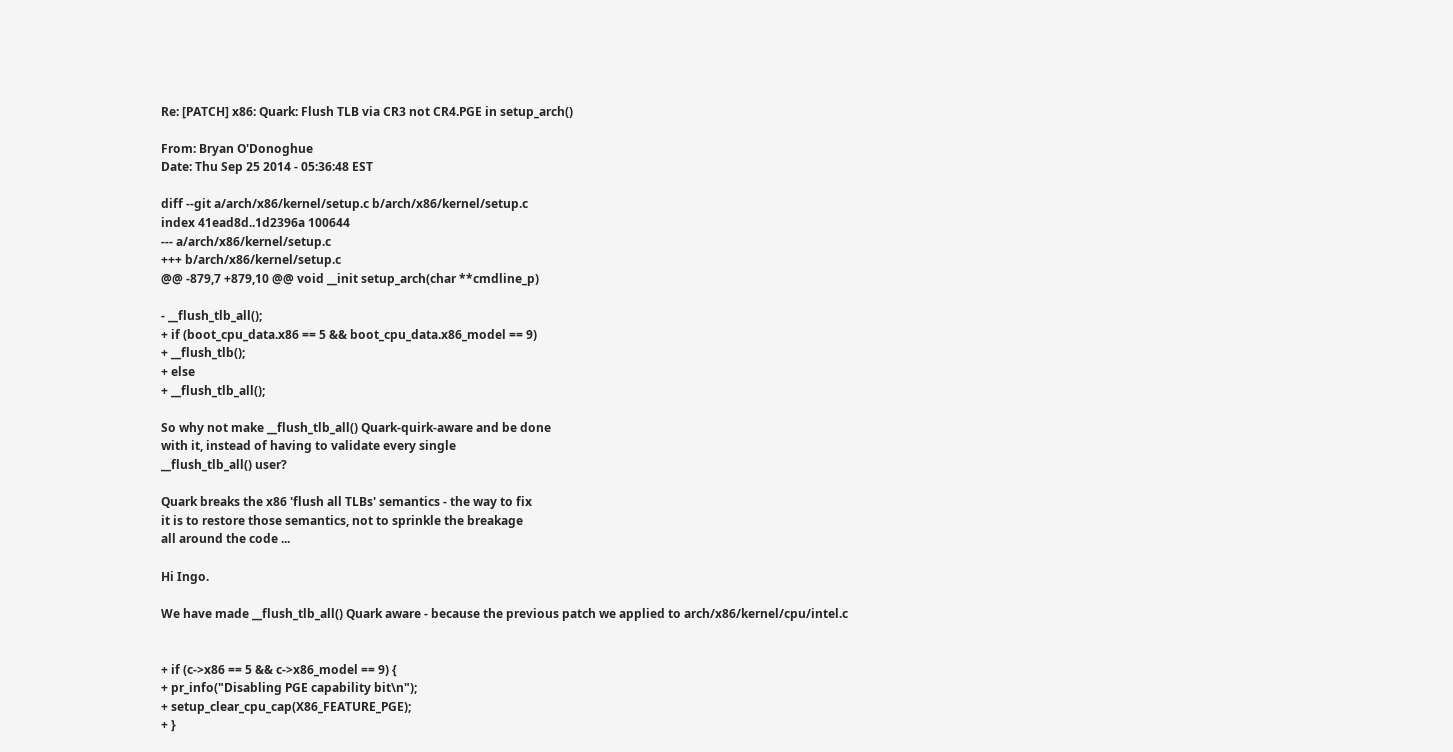Re: [PATCH] x86: Quark: Flush TLB via CR3 not CR4.PGE in setup_arch()

From: Bryan O'Donoghue
Date: Thu Sep 25 2014 - 05:36:48 EST

diff --git a/arch/x86/kernel/setup.c b/arch/x86/kernel/setup.c
index 41ead8d..1d2396a 100644
--- a/arch/x86/kernel/setup.c
+++ b/arch/x86/kernel/setup.c
@@ -879,7 +879,10 @@ void __init setup_arch(char **cmdline_p)

- __flush_tlb_all();
+ if (boot_cpu_data.x86 == 5 && boot_cpu_data.x86_model == 9)
+ __flush_tlb();
+ else
+ __flush_tlb_all();

So why not make __flush_tlb_all() Quark-quirk-aware and be done
with it, instead of having to validate every single
__flush_tlb_all() user?

Quark breaks the x86 'flush all TLBs' semantics - the way to fix
it is to restore those semantics, not to sprinkle the breakage
all around the code ...

Hi Ingo.

We have made __flush_tlb_all() Quark aware - because the previous patch we applied to arch/x86/kernel/cpu/intel.c


+ if (c->x86 == 5 && c->x86_model == 9) {
+ pr_info("Disabling PGE capability bit\n");
+ setup_clear_cpu_cap(X86_FEATURE_PGE);
+ }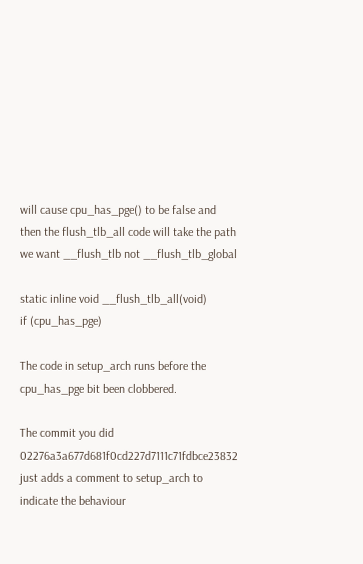will cause cpu_has_pge() to be false and then the flush_tlb_all code will take the path we want __flush_tlb not __flush_tlb_global

static inline void __flush_tlb_all(void)
if (cpu_has_pge)

The code in setup_arch runs before the cpu_has_pge bit been clobbered.

The commit you did 02276a3a677d681f0cd227d7111c71fdbce23832 just adds a comment to setup_arch to indicate the behaviour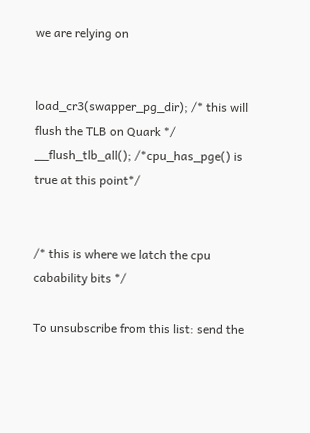we are relying on


load_cr3(swapper_pg_dir); /* this will flush the TLB on Quark */
__flush_tlb_all(); /*cpu_has_pge() is true at this point*/


/* this is where we latch the cpu cabability bits */

To unsubscribe from this list: send the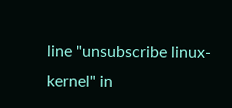line "unsubscribe linux-kernel" in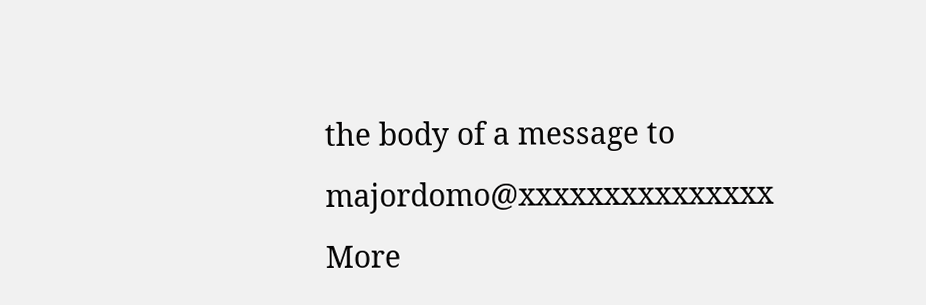the body of a message to majordomo@xxxxxxxxxxxxxxx
More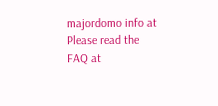majordomo info at
Please read the FAQ at